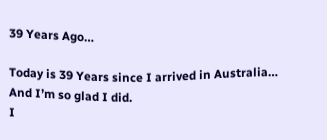39 Years Ago…

Today is 39 Years since I arrived in Australia…
And I’m so glad I did.
I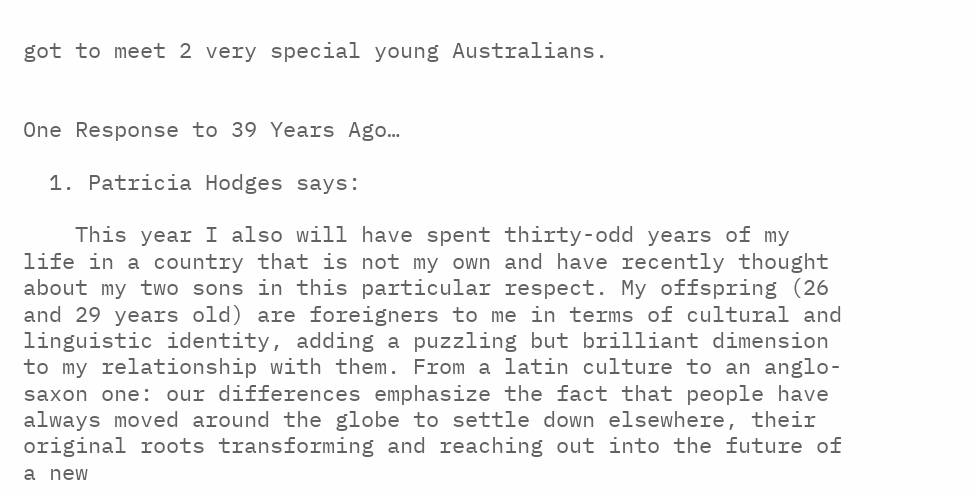got to meet 2 very special young Australians.


One Response to 39 Years Ago…

  1. Patricia Hodges says:

    This year I also will have spent thirty-odd years of my life in a country that is not my own and have recently thought about my two sons in this particular respect. My offspring (26 and 29 years old) are foreigners to me in terms of cultural and linguistic identity, adding a puzzling but brilliant dimension to my relationship with them. From a latin culture to an anglo-saxon one: our differences emphasize the fact that people have always moved around the globe to settle down elsewhere, their original roots transforming and reaching out into the future of a new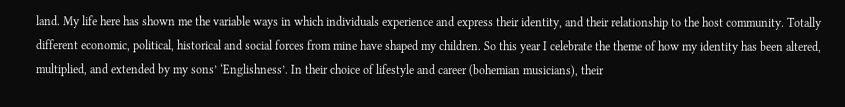land. My life here has shown me the variable ways in which individuals experience and express their identity, and their relationship to the host community. Totally different economic, political, historical and social forces from mine have shaped my children. So this year I celebrate the theme of how my identity has been altered, multiplied, and extended by my sons’ ‘Englishness’. In their choice of lifestyle and career (bohemian musicians), their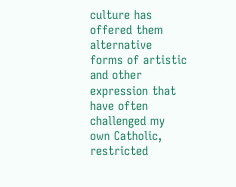culture has offered them alternative forms of artistic and other expression that have often challenged my own Catholic, restricted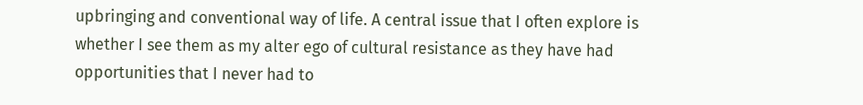upbringing and conventional way of life. A central issue that I often explore is whether I see them as my alter ego of cultural resistance as they have had opportunities that I never had to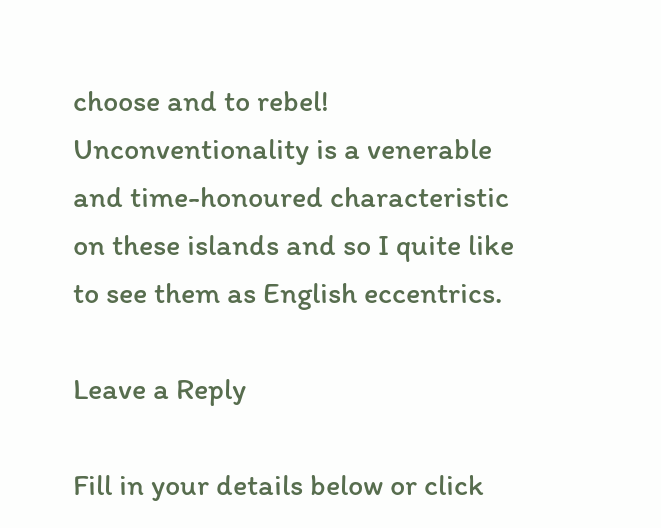choose and to rebel! Unconventionality is a venerable and time-honoured characteristic on these islands and so I quite like to see them as English eccentrics.

Leave a Reply

Fill in your details below or click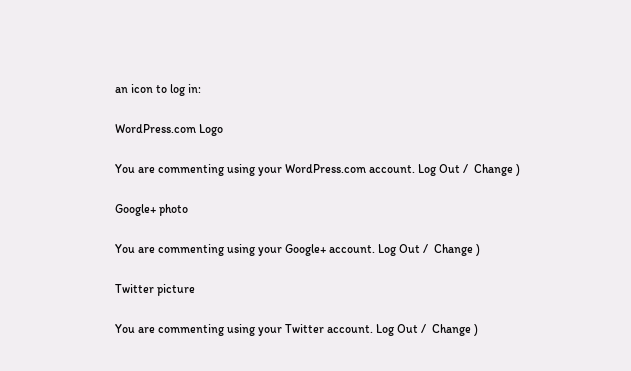an icon to log in:

WordPress.com Logo

You are commenting using your WordPress.com account. Log Out /  Change )

Google+ photo

You are commenting using your Google+ account. Log Out /  Change )

Twitter picture

You are commenting using your Twitter account. Log Out /  Change )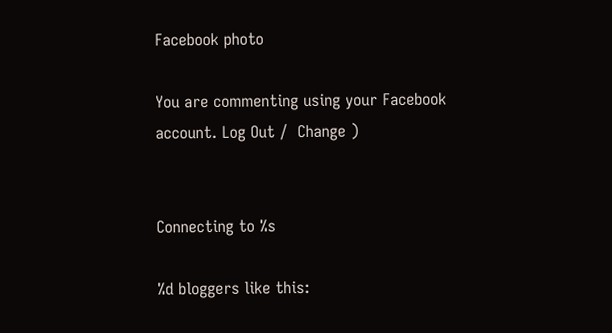Facebook photo

You are commenting using your Facebook account. Log Out /  Change )


Connecting to %s

%d bloggers like this: